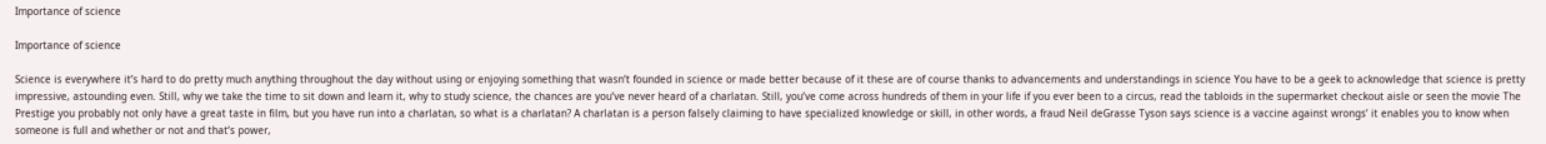Importance of science

Importance of science

Science is everywhere it’s hard to do pretty much anything throughout the day without using or enjoying something that wasn’t founded in science or made better because of it these are of course thanks to advancements and understandings in science You have to be a geek to acknowledge that science is pretty impressive, astounding even. Still, why we take the time to sit down and learn it, why to study science, the chances are you’ve never heard of a charlatan. Still, you’ve come across hundreds of them in your life if you ever been to a circus, read the tabloids in the supermarket checkout aisle or seen the movie The Prestige you probably not only have a great taste in film, but you have run into a charlatan, so what is a charlatan? A charlatan is a person falsely claiming to have specialized knowledge or skill, in other words, a fraud Neil deGrasse Tyson says science is a vaccine against wrongs’ it enables you to know when someone is full and whether or not and that’s power,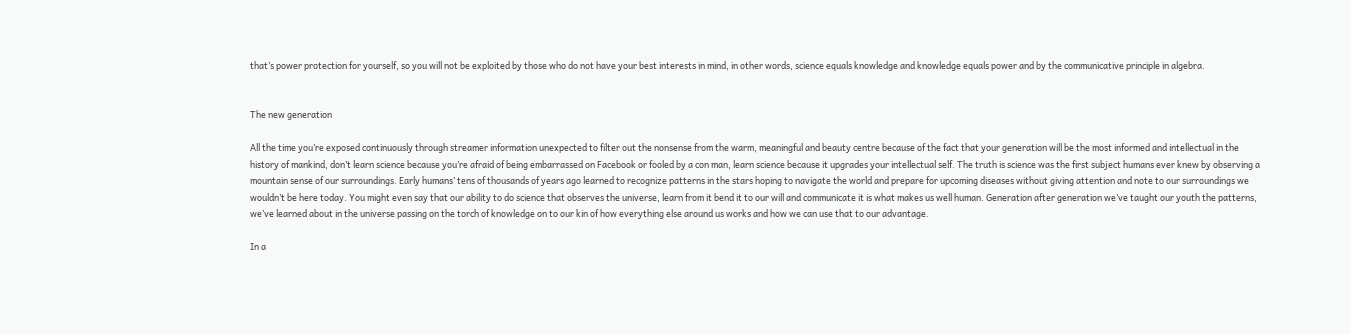that’s power protection for yourself, so you will not be exploited by those who do not have your best interests in mind, in other words, science equals knowledge and knowledge equals power and by the communicative principle in algebra.


The new generation

All the time you’re exposed continuously through streamer information unexpected to filter out the nonsense from the warm, meaningful and beauty centre because of the fact that your generation will be the most informed and intellectual in the history of mankind, don’t learn science because you’re afraid of being embarrassed on Facebook or fooled by a con man, learn science because it upgrades your intellectual self. The truth is science was the first subject humans ever knew by observing a mountain sense of our surroundings. Early humans’ tens of thousands of years ago learned to recognize patterns in the stars hoping to navigate the world and prepare for upcoming diseases without giving attention and note to our surroundings we wouldn’t be here today. You might even say that our ability to do science that observes the universe, learn from it bend it to our will and communicate it is what makes us well human. Generation after generation we’ve taught our youth the patterns, we’ve learned about in the universe passing on the torch of knowledge on to our kin of how everything else around us works and how we can use that to our advantage.

In a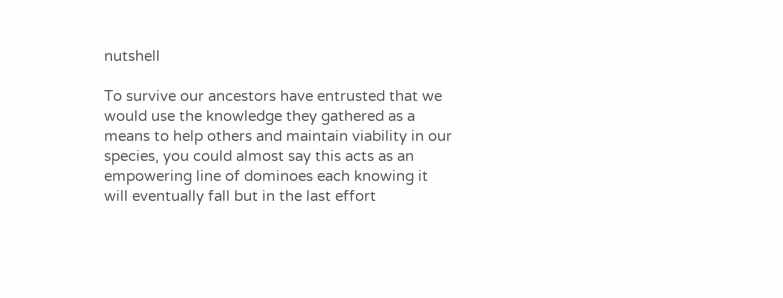nutshell

To survive our ancestors have entrusted that we would use the knowledge they gathered as a means to help others and maintain viability in our species, you could almost say this acts as an empowering line of dominoes each knowing it will eventually fall but in the last effort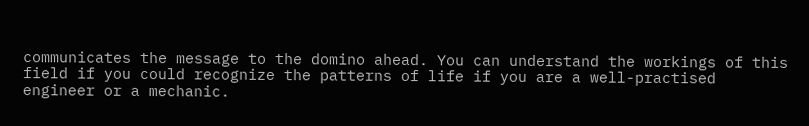communicates the message to the domino ahead. You can understand the workings of this field if you could recognize the patterns of life if you are a well-practised engineer or a mechanic.